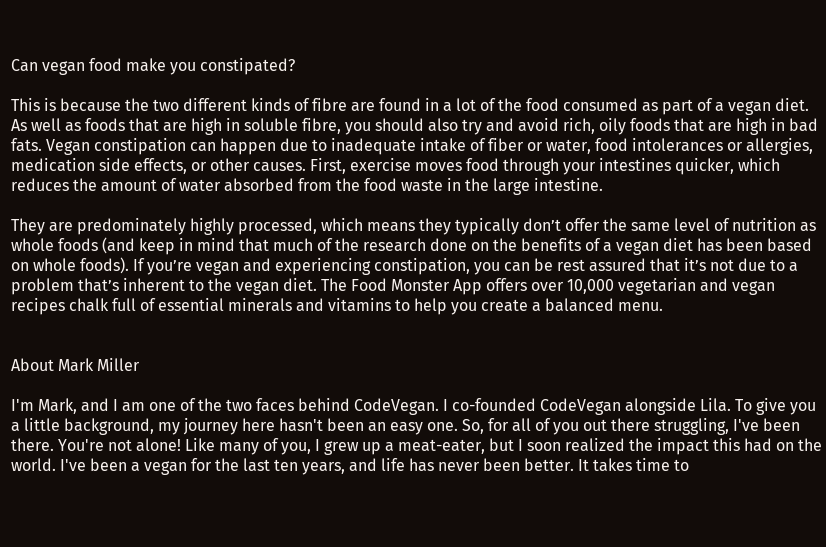Can vegan food make you constipated?

This is because the two different kinds of fibre are found in a lot of the food consumed as part of a vegan diet. As well as foods that are high in soluble fibre, you should also try and avoid rich, oily foods that are high in bad fats. Vegan constipation can happen due to inadequate intake of fiber or water, food intolerances or allergies, medication side effects, or other causes. First, exercise moves food through your intestines quicker, which reduces the amount of water absorbed from the food waste in the large intestine.

They are predominately highly processed, which means they typically don’t offer the same level of nutrition as whole foods (and keep in mind that much of the research done on the benefits of a vegan diet has been based on whole foods). If you’re vegan and experiencing constipation, you can be rest assured that it’s not due to a problem that’s inherent to the vegan diet. The Food Monster App offers over 10,000 vegetarian and vegan recipes chalk full of essential minerals and vitamins to help you create a balanced menu.


About Mark Miller

I'm Mark, and I am one of the two faces behind CodeVegan. I co-founded CodeVegan alongside Lila. To give you a little background, my journey here hasn't been an easy one. So, for all of you out there struggling, I've been there. You're not alone! Like many of you, I grew up a meat-eater, but I soon realized the impact this had on the world. I've been a vegan for the last ten years, and life has never been better. It takes time to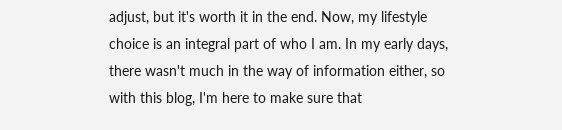adjust, but it's worth it in the end. Now, my lifestyle choice is an integral part of who I am. In my early days, there wasn't much in the way of information either, so with this blog, I'm here to make sure that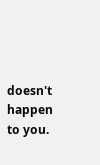doesn't happen to you.